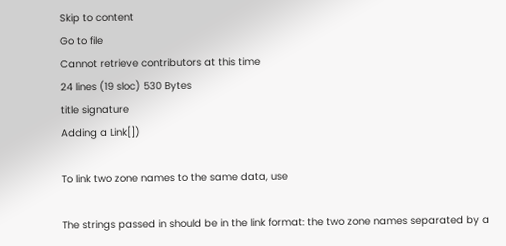Skip to content
Go to file
Cannot retrieve contributors at this time
24 lines (19 sloc) 530 Bytes
title signature
Adding a Link[])

To link two zone names to the same data, use

The strings passed in should be in the link format: the two zone names separated by a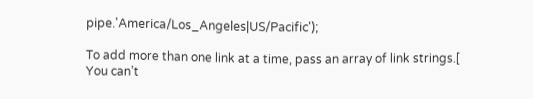pipe.'America/Los_Angeles|US/Pacific');

To add more than one link at a time, pass an array of link strings.[
You can’t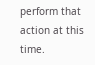perform that action at this time.